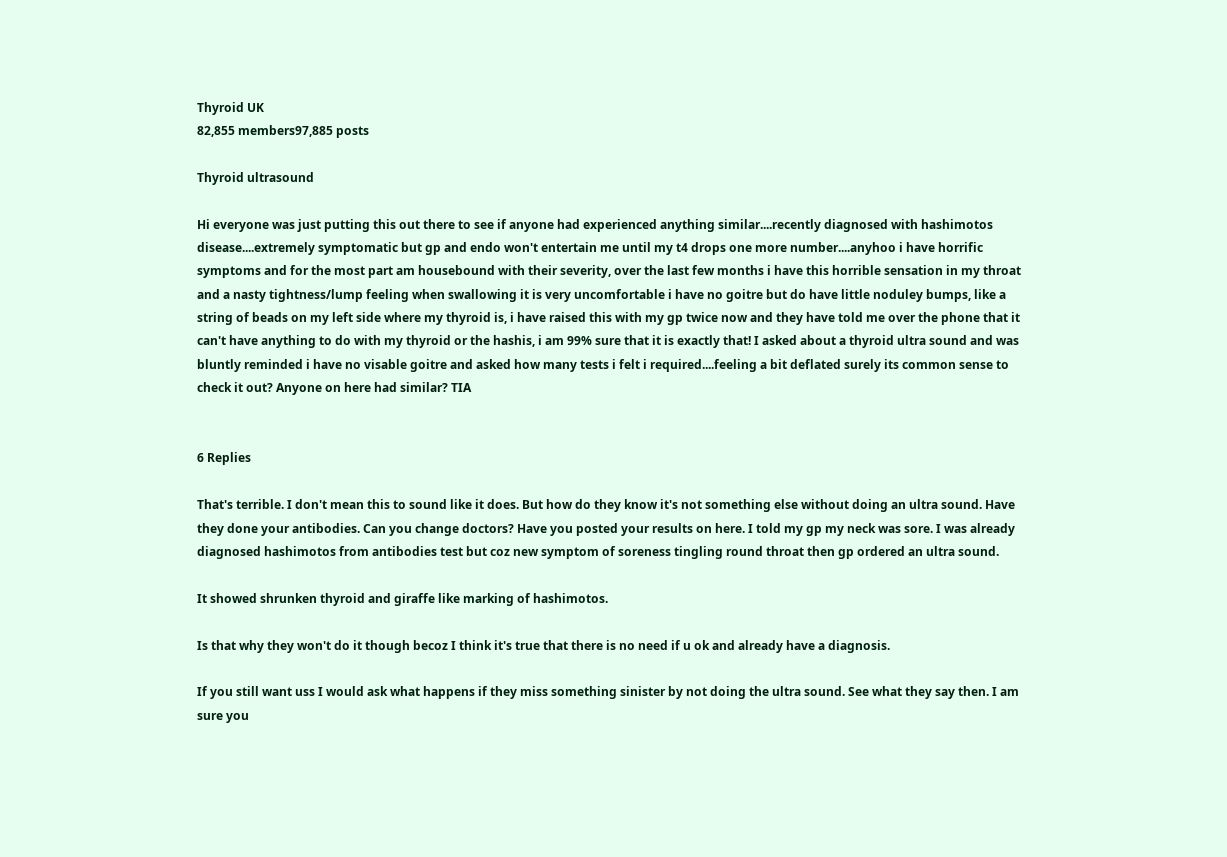Thyroid UK
82,855 members97,885 posts

Thyroid ultrasound

Hi everyone was just putting this out there to see if anyone had experienced anything similar....recently diagnosed with hashimotos disease....extremely symptomatic but gp and endo won't entertain me until my t4 drops one more number....anyhoo i have horrific symptoms and for the most part am housebound with their severity, over the last few months i have this horrible sensation in my throat and a nasty tightness/lump feeling when swallowing it is very uncomfortable i have no goitre but do have little noduley bumps, like a string of beads on my left side where my thyroid is, i have raised this with my gp twice now and they have told me over the phone that it can't have anything to do with my thyroid or the hashis, i am 99% sure that it is exactly that! I asked about a thyroid ultra sound and was bluntly reminded i have no visable goitre and asked how many tests i felt i required....feeling a bit deflated surely its common sense to check it out? Anyone on here had similar? TIA


6 Replies

That's terrible. I don't mean this to sound like it does. But how do they know it's not something else without doing an ultra sound. Have they done your antibodies. Can you change doctors? Have you posted your results on here. I told my gp my neck was sore. I was already diagnosed hashimotos from antibodies test but coz new symptom of soreness tingling round throat then gp ordered an ultra sound.

It showed shrunken thyroid and giraffe like marking of hashimotos.

Is that why they won't do it though becoz I think it's true that there is no need if u ok and already have a diagnosis.

If you still want uss I would ask what happens if they miss something sinister by not doing the ultra sound. See what they say then. I am sure you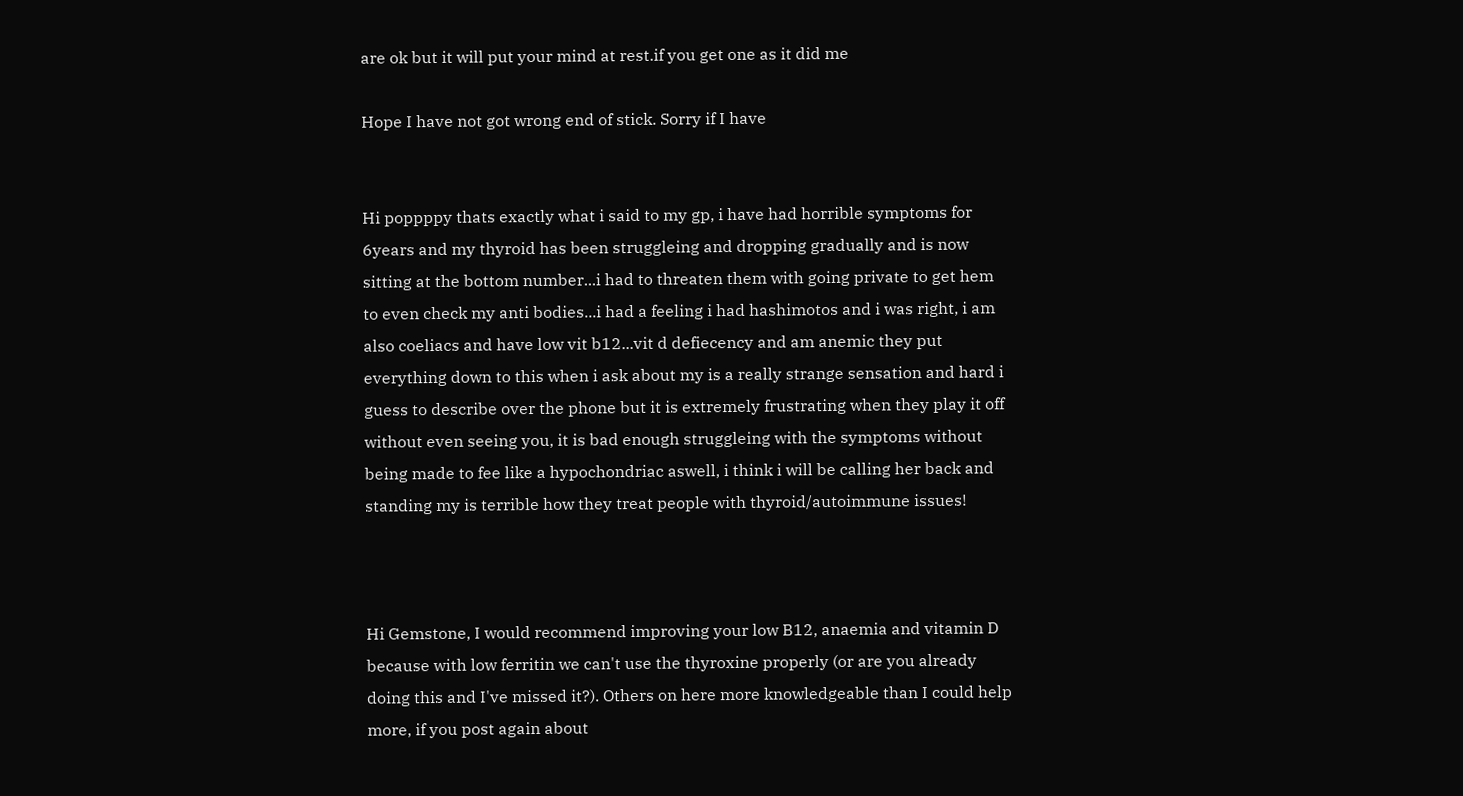are ok but it will put your mind at rest.if you get one as it did me

Hope I have not got wrong end of stick. Sorry if I have


Hi poppppy thats exactly what i said to my gp, i have had horrible symptoms for 6years and my thyroid has been struggleing and dropping gradually and is now sitting at the bottom number...i had to threaten them with going private to get hem to even check my anti bodies...i had a feeling i had hashimotos and i was right, i am also coeliacs and have low vit b12...vit d defiecency and am anemic they put everything down to this when i ask about my is a really strange sensation and hard i guess to describe over the phone but it is extremely frustrating when they play it off without even seeing you, it is bad enough struggleing with the symptoms without being made to fee like a hypochondriac aswell, i think i will be calling her back and standing my is terrible how they treat people with thyroid/autoimmune issues!



Hi Gemstone, I would recommend improving your low B12, anaemia and vitamin D because with low ferritin we can't use the thyroxine properly (or are you already doing this and I've missed it?). Others on here more knowledgeable than I could help more, if you post again about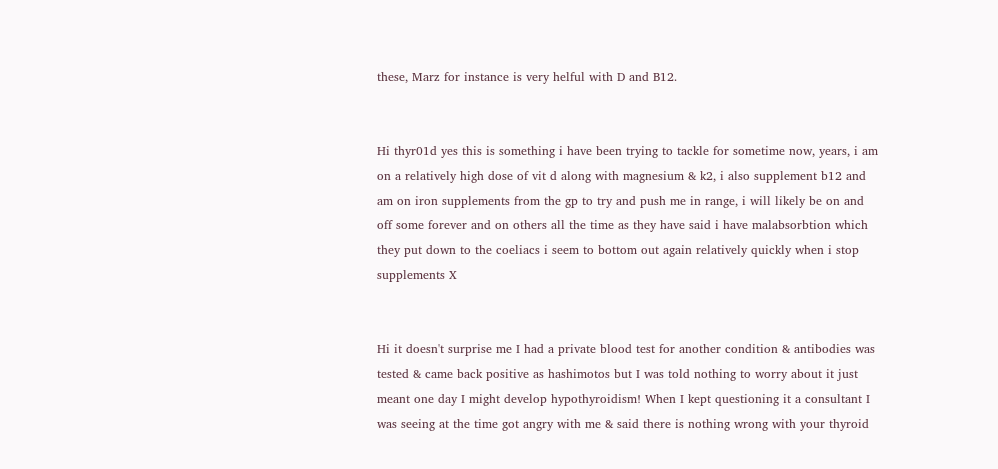these, Marz for instance is very helful with D and B12.


Hi thyr01d yes this is something i have been trying to tackle for sometime now, years, i am on a relatively high dose of vit d along with magnesium & k2, i also supplement b12 and am on iron supplements from the gp to try and push me in range, i will likely be on and off some forever and on others all the time as they have said i have malabsorbtion which they put down to the coeliacs i seem to bottom out again relatively quickly when i stop supplements X


Hi it doesn't surprise me I had a private blood test for another condition & antibodies was tested & came back positive as hashimotos but I was told nothing to worry about it just meant one day I might develop hypothyroidism! When I kept questioning it a consultant I was seeing at the time got angry with me & said there is nothing wrong with your thyroid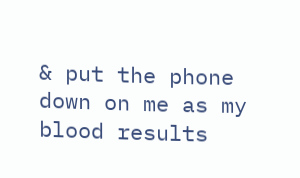& put the phone down on me as my blood results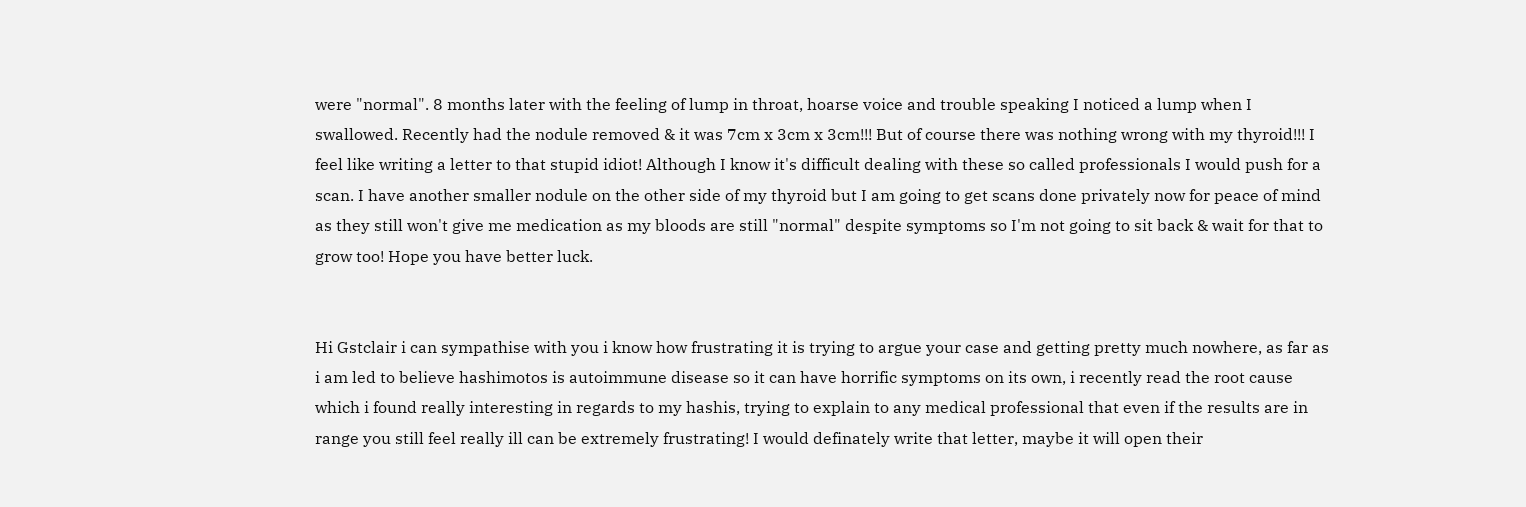were "normal". 8 months later with the feeling of lump in throat, hoarse voice and trouble speaking I noticed a lump when I swallowed. Recently had the nodule removed & it was 7cm x 3cm x 3cm!!! But of course there was nothing wrong with my thyroid!!! I feel like writing a letter to that stupid idiot! Although I know it's difficult dealing with these so called professionals I would push for a scan. I have another smaller nodule on the other side of my thyroid but I am going to get scans done privately now for peace of mind as they still won't give me medication as my bloods are still "normal" despite symptoms so I'm not going to sit back & wait for that to grow too! Hope you have better luck.


Hi Gstclair i can sympathise with you i know how frustrating it is trying to argue your case and getting pretty much nowhere, as far as i am led to believe hashimotos is autoimmune disease so it can have horrific symptoms on its own, i recently read the root cause which i found really interesting in regards to my hashis, trying to explain to any medical professional that even if the results are in range you still feel really ill can be extremely frustrating! I would definately write that letter, maybe it will open their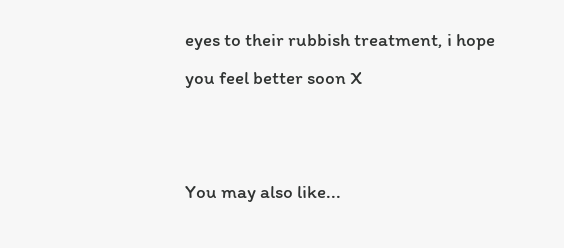eyes to their rubbish treatment, i hope you feel better soon X


You may also like...